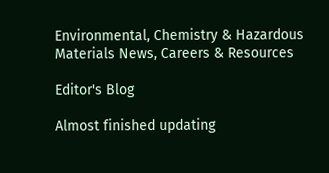Environmental, Chemistry & Hazardous Materials News, Careers & Resources

Editor's Blog

Almost finished updating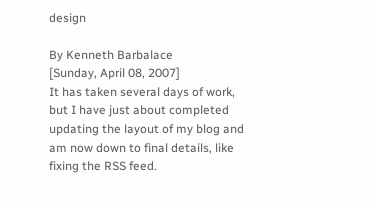design

By Kenneth Barbalace
[Sunday, April 08, 2007]
It has taken several days of work, but I have just about completed updating the layout of my blog and am now down to final details, like fixing the RSS feed.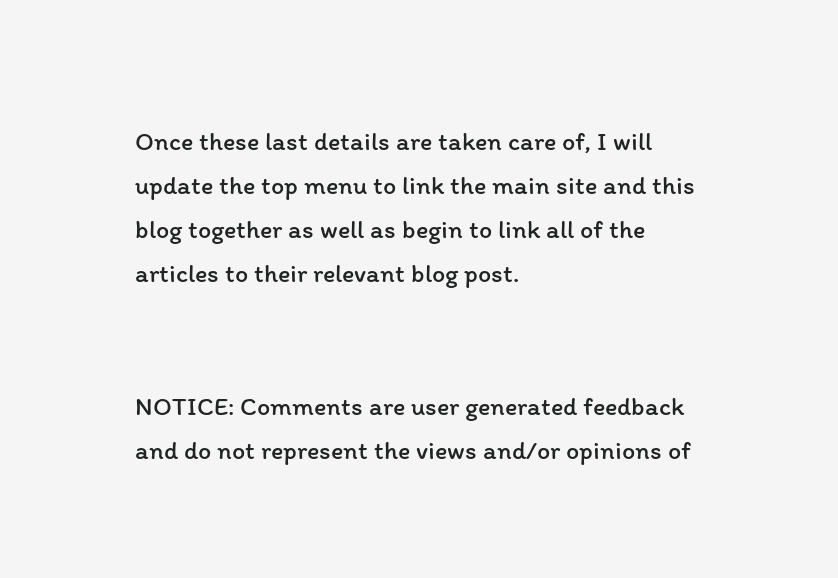Once these last details are taken care of, I will update the top menu to link the main site and this blog together as well as begin to link all of the articles to their relevant blog post.


NOTICE: Comments are user generated feedback and do not represent the views and/or opinions of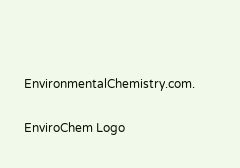EnvironmentalChemistry.com.

EnviroChem Logo